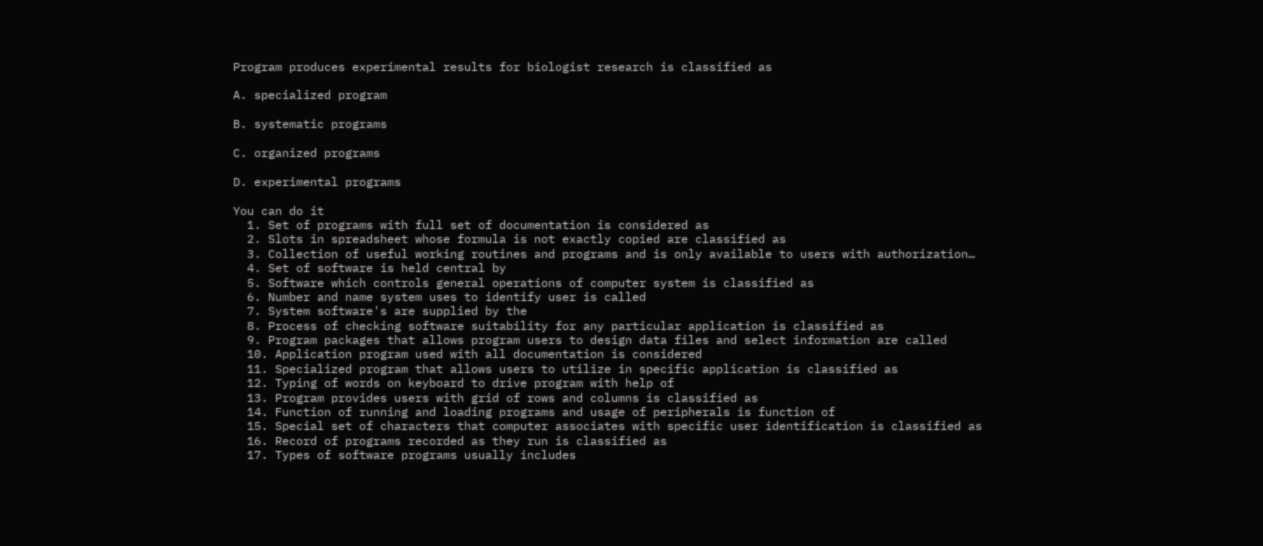Program produces experimental results for biologist research is classified as

A. specialized program

B. systematic programs

C. organized programs

D. experimental programs

You can do it
  1. Set of programs with full set of documentation is considered as
  2. Slots in spreadsheet whose formula is not exactly copied are classified as
  3. Collection of useful working routines and programs and is only available to users with authorization…
  4. Set of software is held central by
  5. Software which controls general operations of computer system is classified as
  6. Number and name system uses to identify user is called
  7. System software's are supplied by the
  8. Process of checking software suitability for any particular application is classified as
  9. Program packages that allows program users to design data files and select information are called
  10. Application program used with all documentation is considered
  11. Specialized program that allows users to utilize in specific application is classified as
  12. Typing of words on keyboard to drive program with help of
  13. Program provides users with grid of rows and columns is classified as
  14. Function of running and loading programs and usage of peripherals is function of
  15. Special set of characters that computer associates with specific user identification is classified as
  16. Record of programs recorded as they run is classified as
  17. Types of software programs usually includes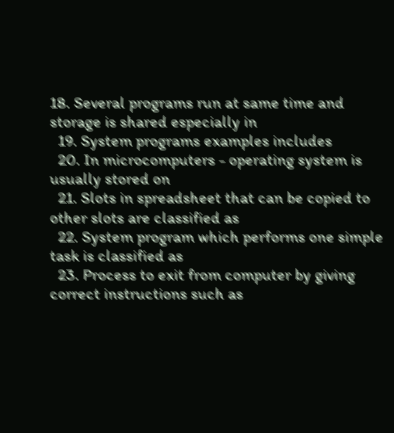18. Several programs run at same time and storage is shared especially in
  19. System programs examples includes
  20. In microcomputers - operating system is usually stored on
  21. Slots in spreadsheet that can be copied to other slots are classified as
  22. System program which performs one simple task is classified as
  23. Process to exit from computer by giving correct instructions such as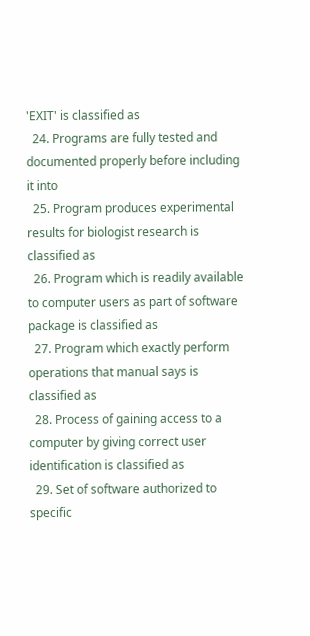'EXIT' is classified as
  24. Programs are fully tested and documented properly before including it into
  25. Program produces experimental results for biologist research is classified as
  26. Program which is readily available to computer users as part of software package is classified as
  27. Program which exactly perform operations that manual says is classified as
  28. Process of gaining access to a computer by giving correct user identification is classified as
  29. Set of software authorized to specific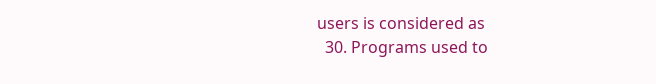users is considered as
  30. Programs used to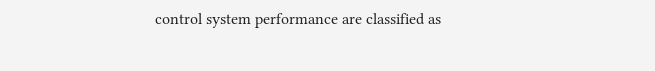control system performance are classified as